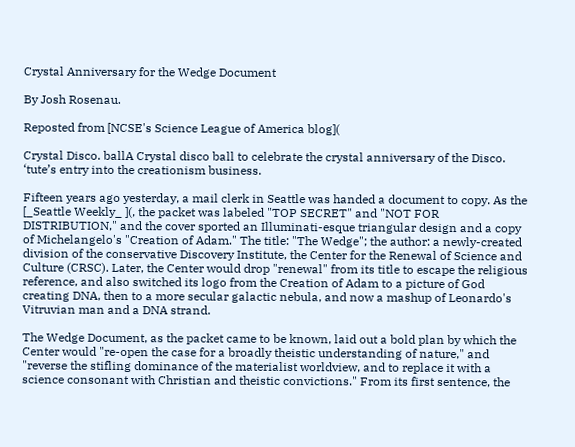Crystal Anniversary for the Wedge Document

By Josh Rosenau.

Reposted from [NCSE's Science League of America blog](

Crystal Disco. ballA Crystal disco ball to celebrate the crystal anniversary of the Disco. ‘tute’s entry into the creationism business.

Fifteen years ago yesterday, a mail clerk in Seattle was handed a document to copy. As the [_Seattle Weekly_ ](, the packet was labeled "TOP SECRET" and "NOT FOR DISTRIBUTION," and the cover sported an Illuminati-esque triangular design and a copy of Michelangelo's "Creation of Adam." The title: "The Wedge"; the author: a newly-created division of the conservative Discovery Institute, the Center for the Renewal of Science and Culture (CRSC). Later, the Center would drop "renewal" from its title to escape the religious reference, and also switched its logo from the Creation of Adam to a picture of God creating DNA, then to a more secular galactic nebula, and now a mashup of Leonardo's Vitruvian man and a DNA strand.

The Wedge Document, as the packet came to be known, laid out a bold plan by which the Center would "re-open the case for a broadly theistic understanding of nature," and "reverse the stifling dominance of the materialist worldview, and to replace it with a science consonant with Christian and theistic convictions." From its first sentence, the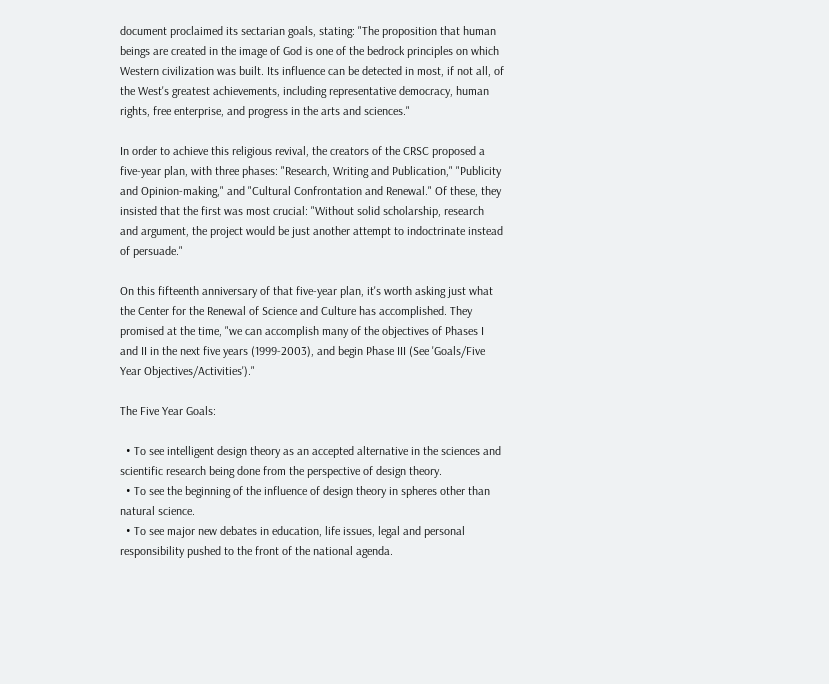document proclaimed its sectarian goals, stating: "The proposition that human beings are created in the image of God is one of the bedrock principles on which Western civilization was built. Its influence can be detected in most, if not all, of the West's greatest achievements, including representative democracy, human rights, free enterprise, and progress in the arts and sciences."

In order to achieve this religious revival, the creators of the CRSC proposed a five-year plan, with three phases: "Research, Writing and Publication," "Publicity and Opinion-making," and "Cultural Confrontation and Renewal." Of these, they insisted that the first was most crucial: "Without solid scholarship, research and argument, the project would be just another attempt to indoctrinate instead of persuade."

On this fifteenth anniversary of that five-year plan, it's worth asking just what the Center for the Renewal of Science and Culture has accomplished. They promised at the time, "we can accomplish many of the objectives of Phases I and II in the next five years (1999-2003), and begin Phase III (See 'Goals/Five Year Objectives/Activities')."

The Five Year Goals:

  • To see intelligent design theory as an accepted alternative in the sciences and scientific research being done from the perspective of design theory.
  • To see the beginning of the influence of design theory in spheres other than natural science.
  • To see major new debates in education, life issues, legal and personal responsibility pushed to the front of the national agenda.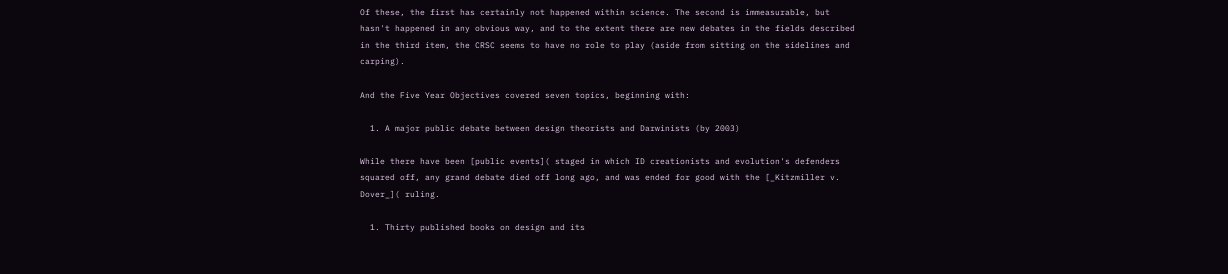Of these, the first has certainly not happened within science. The second is immeasurable, but hasn't happened in any obvious way, and to the extent there are new debates in the fields described in the third item, the CRSC seems to have no role to play (aside from sitting on the sidelines and carping).

And the Five Year Objectives covered seven topics, beginning with:

  1. A major public debate between design theorists and Darwinists (by 2003)

While there have been [public events]( staged in which ID creationists and evolution's defenders squared off, any grand debate died off long ago, and was ended for good with the [_Kitzmiller v. Dover_]( ruling.

  1. Thirty published books on design and its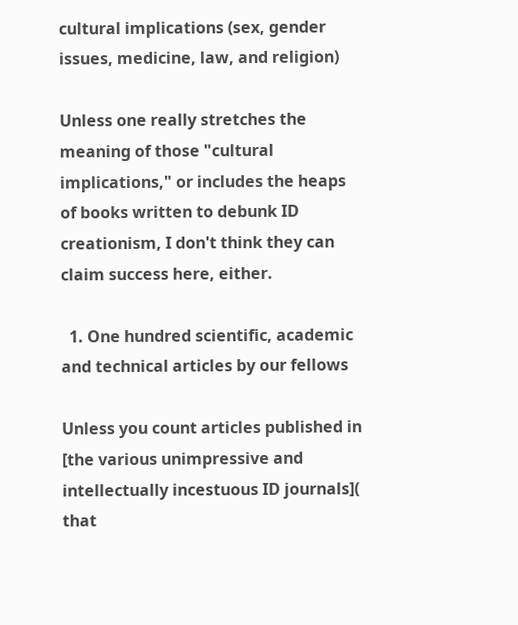cultural implications (sex, gender issues, medicine, law, and religion)

Unless one really stretches the meaning of those "cultural implications," or includes the heaps of books written to debunk ID creationism, I don't think they can claim success here, either.

  1. One hundred scientific, academic and technical articles by our fellows

Unless you count articles published in [the various unimpressive and intellectually incestuous ID journals]( that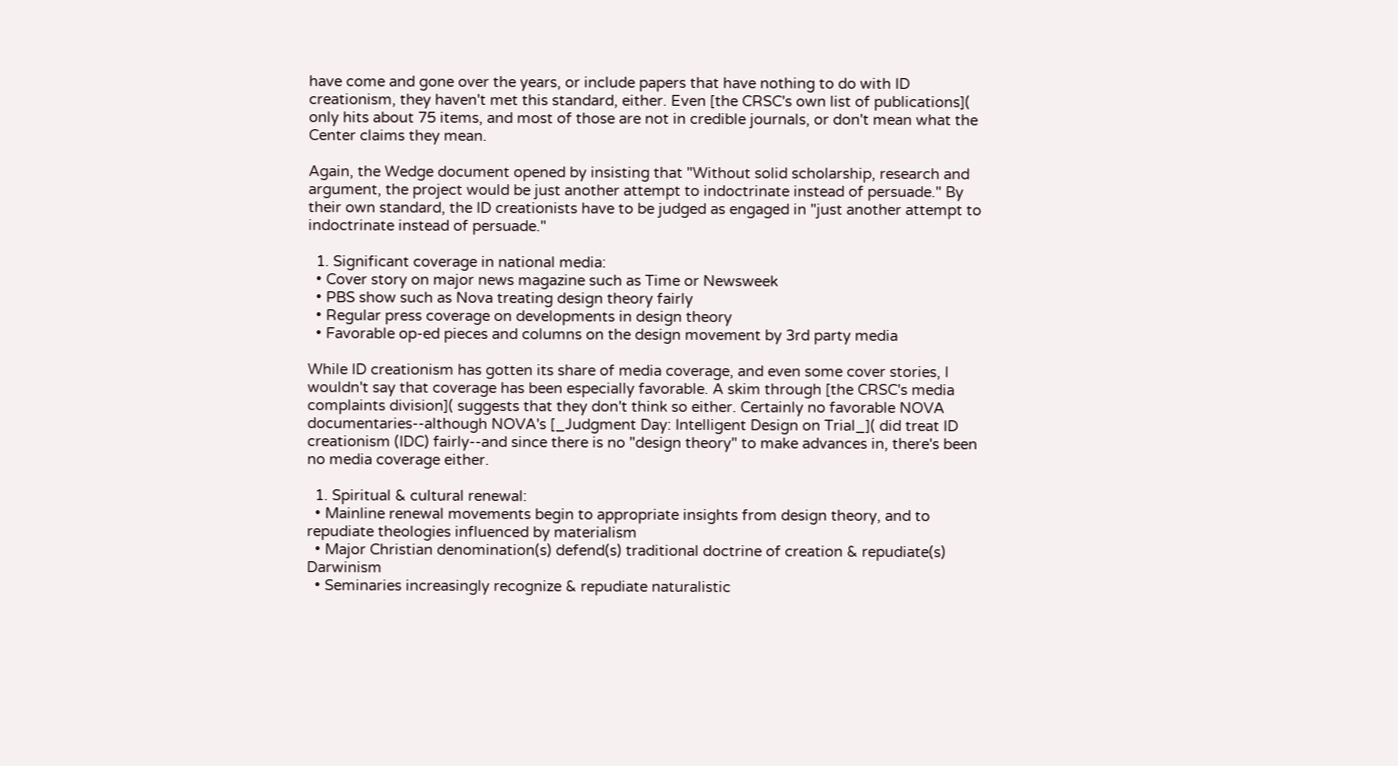have come and gone over the years, or include papers that have nothing to do with ID creationism, they haven't met this standard, either. Even [the CRSC's own list of publications]( only hits about 75 items, and most of those are not in credible journals, or don't mean what the Center claims they mean.

Again, the Wedge document opened by insisting that "Without solid scholarship, research and argument, the project would be just another attempt to indoctrinate instead of persuade." By their own standard, the ID creationists have to be judged as engaged in "just another attempt to indoctrinate instead of persuade."

  1. Significant coverage in national media:
  • Cover story on major news magazine such as Time or Newsweek
  • PBS show such as Nova treating design theory fairly
  • Regular press coverage on developments in design theory
  • Favorable op-ed pieces and columns on the design movement by 3rd party media

While ID creationism has gotten its share of media coverage, and even some cover stories, I wouldn't say that coverage has been especially favorable. A skim through [the CRSC's media complaints division]( suggests that they don't think so either. Certainly no favorable NOVA documentaries--although NOVA's [_Judgment Day: Intelligent Design on Trial_]( did treat ID creationism (IDC) fairly--and since there is no "design theory" to make advances in, there's been no media coverage either.

  1. Spiritual & cultural renewal:
  • Mainline renewal movements begin to appropriate insights from design theory, and to repudiate theologies influenced by materialism
  • Major Christian denomination(s) defend(s) traditional doctrine of creation & repudiate(s) Darwinism
  • Seminaries increasingly recognize & repudiate naturalistic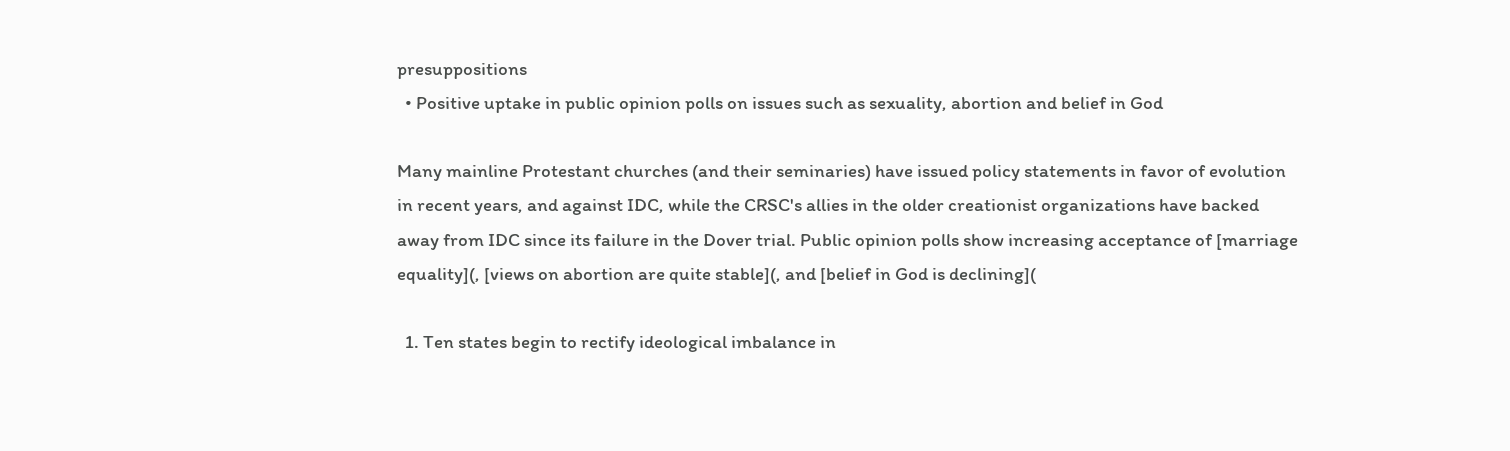presuppositions
  • Positive uptake in public opinion polls on issues such as sexuality, abortion and belief in God

Many mainline Protestant churches (and their seminaries) have issued policy statements in favor of evolution in recent years, and against IDC, while the CRSC's allies in the older creationist organizations have backed away from IDC since its failure in the Dover trial. Public opinion polls show increasing acceptance of [marriage equality](, [views on abortion are quite stable](, and [belief in God is declining](

  1. Ten states begin to rectify ideological imbalance in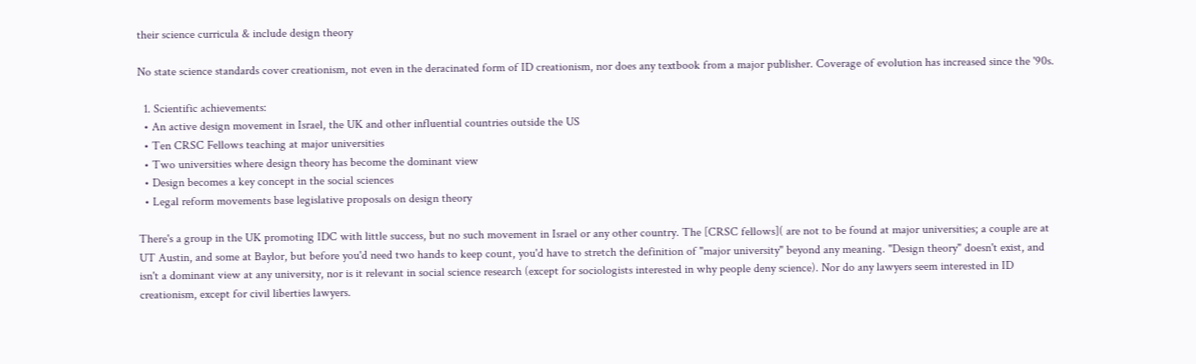their science curricula & include design theory

No state science standards cover creationism, not even in the deracinated form of ID creationism, nor does any textbook from a major publisher. Coverage of evolution has increased since the '90s.

  1. Scientific achievements:
  • An active design movement in Israel, the UK and other influential countries outside the US
  • Ten CRSC Fellows teaching at major universities
  • Two universities where design theory has become the dominant view
  • Design becomes a key concept in the social sciences
  • Legal reform movements base legislative proposals on design theory

There's a group in the UK promoting IDC with little success, but no such movement in Israel or any other country. The [CRSC fellows]( are not to be found at major universities; a couple are at UT Austin, and some at Baylor, but before you'd need two hands to keep count, you'd have to stretch the definition of "major university" beyond any meaning. "Design theory" doesn't exist, and isn't a dominant view at any university, nor is it relevant in social science research (except for sociologists interested in why people deny science). Nor do any lawyers seem interested in ID creationism, except for civil liberties lawyers.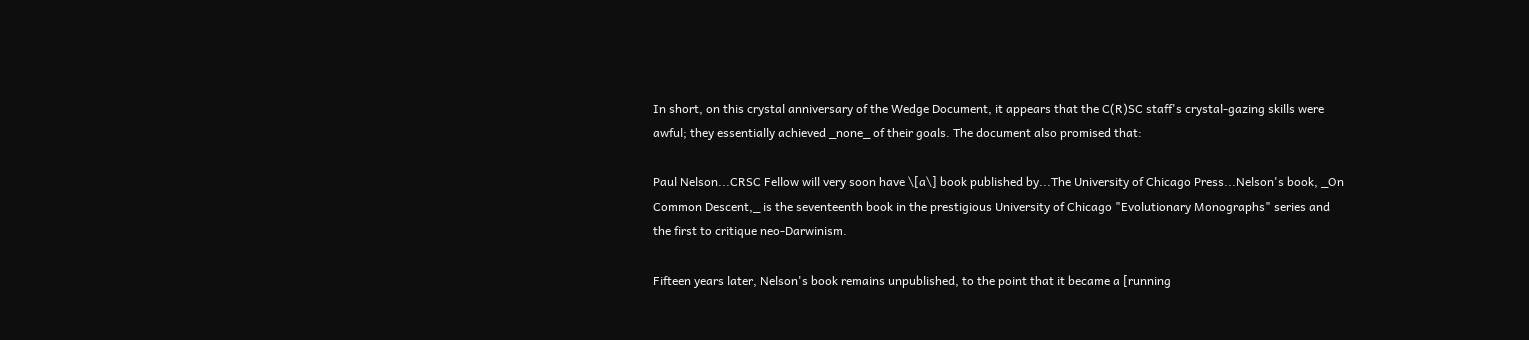In short, on this crystal anniversary of the Wedge Document, it appears that the C(R)SC staff's crystal-gazing skills were awful; they essentially achieved _none_ of their goals. The document also promised that:

Paul Nelson...CRSC Fellow will very soon have \[a\] book published by...The University of Chicago Press...Nelson's book, _On Common Descent,_ is the seventeenth book in the prestigious University of Chicago "Evolutionary Monographs" series and the first to critique neo-Darwinism.

Fifteen years later, Nelson's book remains unpublished, to the point that it became a [running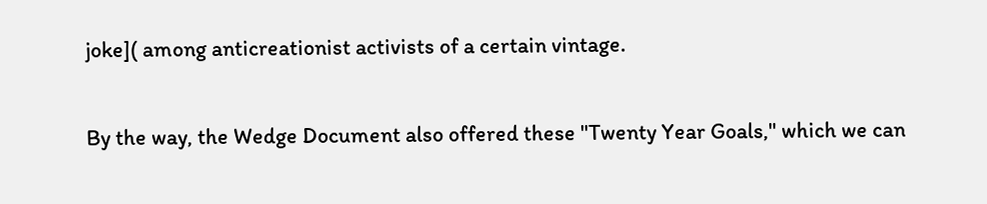joke]( among anticreationist activists of a certain vintage.

By the way, the Wedge Document also offered these "Twenty Year Goals," which we can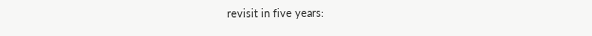revisit in five years: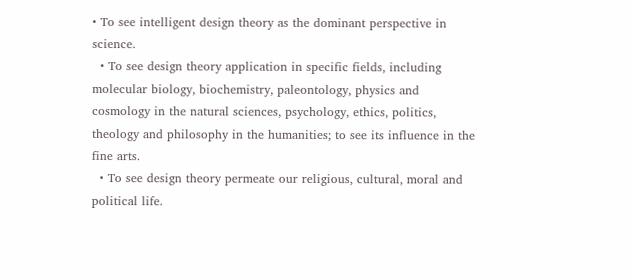• To see intelligent design theory as the dominant perspective in science.
  • To see design theory application in specific fields, including molecular biology, biochemistry, paleontology, physics and cosmology in the natural sciences, psychology, ethics, politics, theology and philosophy in the humanities; to see its influence in the fine arts.
  • To see design theory permeate our religious, cultural, moral and political life.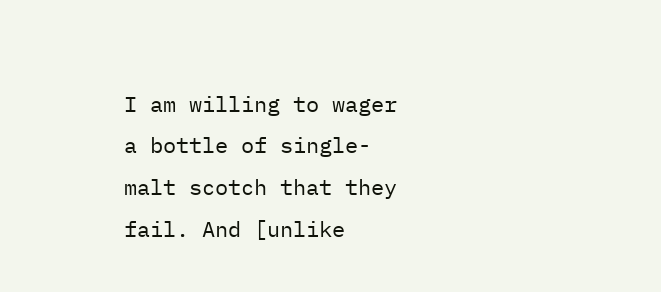I am willing to wager a bottle of single-malt scotch that they fail. And [unlike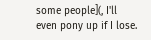some people](, I'll even pony up if I lose.